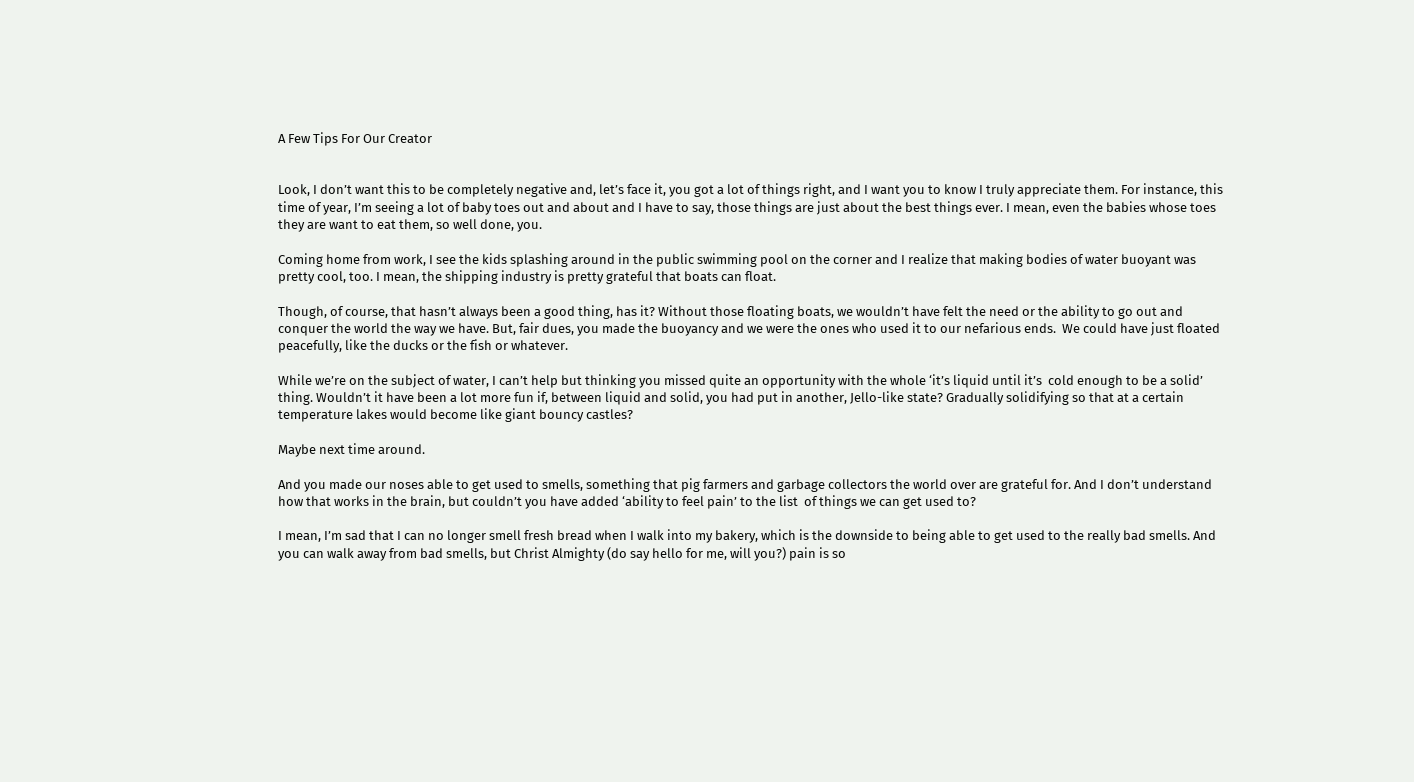A Few Tips For Our Creator


Look, I don’t want this to be completely negative and, let’s face it, you got a lot of things right, and I want you to know I truly appreciate them. For instance, this time of year, I’m seeing a lot of baby toes out and about and I have to say, those things are just about the best things ever. I mean, even the babies whose toes they are want to eat them, so well done, you.

Coming home from work, I see the kids splashing around in the public swimming pool on the corner and I realize that making bodies of water buoyant was pretty cool, too. I mean, the shipping industry is pretty grateful that boats can float.

Though, of course, that hasn’t always been a good thing, has it? Without those floating boats, we wouldn’t have felt the need or the ability to go out and conquer the world the way we have. But, fair dues, you made the buoyancy and we were the ones who used it to our nefarious ends.  We could have just floated peacefully, like the ducks or the fish or whatever.

While we’re on the subject of water, I can’t help but thinking you missed quite an opportunity with the whole ‘it’s liquid until it’s  cold enough to be a solid’ thing. Wouldn’t it have been a lot more fun if, between liquid and solid, you had put in another, Jello-like state? Gradually solidifying so that at a certain temperature lakes would become like giant bouncy castles?

Maybe next time around.

And you made our noses able to get used to smells, something that pig farmers and garbage collectors the world over are grateful for. And I don’t understand how that works in the brain, but couldn’t you have added ‘ability to feel pain’ to the list  of things we can get used to?

I mean, I’m sad that I can no longer smell fresh bread when I walk into my bakery, which is the downside to being able to get used to the really bad smells. And you can walk away from bad smells, but Christ Almighty (do say hello for me, will you?) pain is so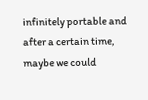infinitely portable and after a certain time, maybe we could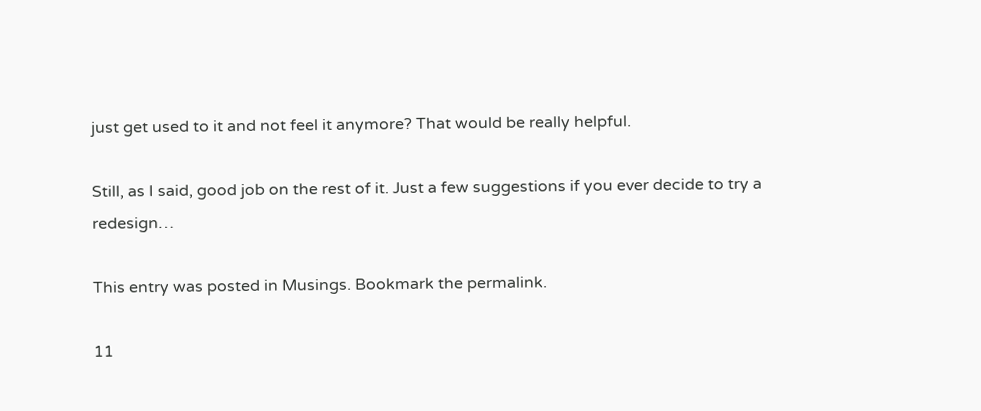just get used to it and not feel it anymore? That would be really helpful.

Still, as I said, good job on the rest of it. Just a few suggestions if you ever decide to try a redesign…

This entry was posted in Musings. Bookmark the permalink.

11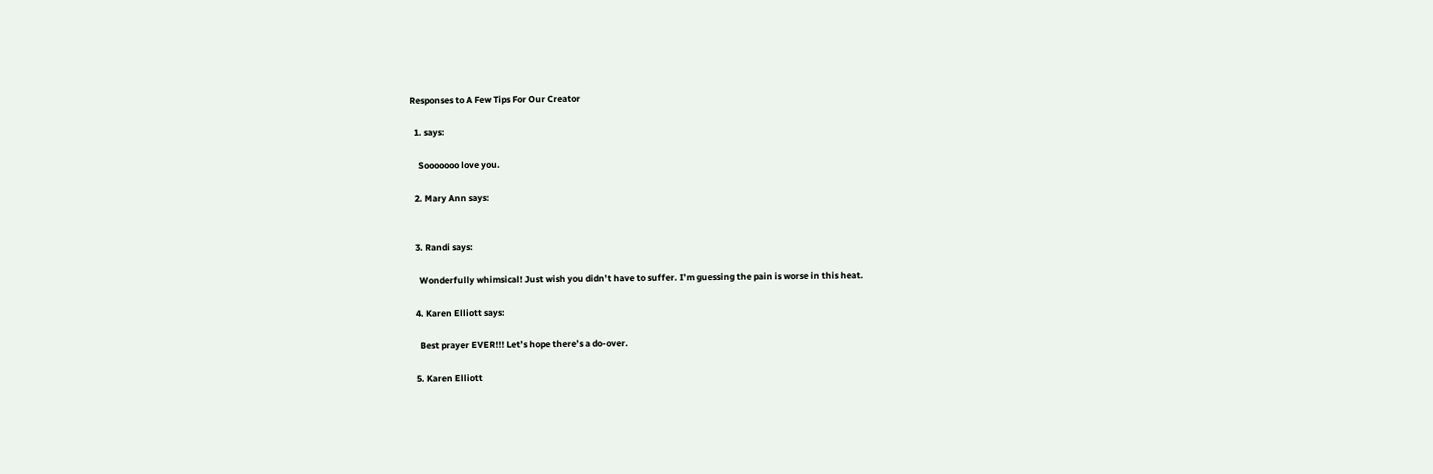Responses to A Few Tips For Our Creator

  1. says:

    Sooooooo love you.

  2. Mary Ann says:


  3. Randi says:

    Wonderfully whimsical! Just wish you didn’t have to suffer. I’m guessing the pain is worse in this heat.

  4. Karen Elliott says:

    Best prayer EVER!!! Let’s hope there’s a do-over.

  5. Karen Elliott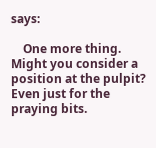says:

    One more thing. Might you consider a position at the pulpit? Even just for the praying bits.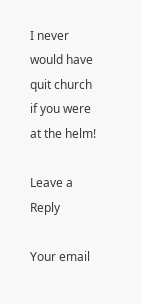I never would have quit church if you were at the helm!

Leave a Reply

Your email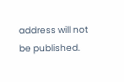address will not be published.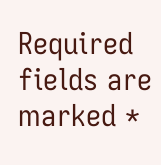Required fields are marked *